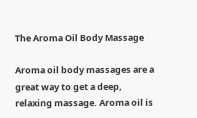The Aroma Oil Body Massage

Aroma oil body massages are a great way to get a deep, relaxing massage. Aroma oil is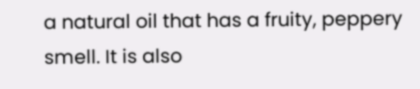a natural oil that has a fruity, peppery smell. It is also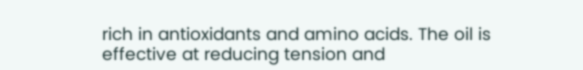rich in antioxidants and amino acids. The oil is effective at reducing tension and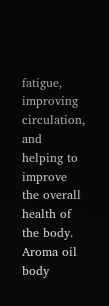fatigue, improving circulation, and helping to improve the overall health of the body. Aroma oil body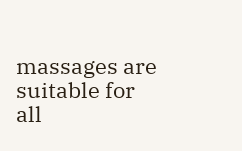massages are suitable for all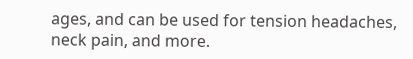ages, and can be used for tension headaches, neck pain, and more.